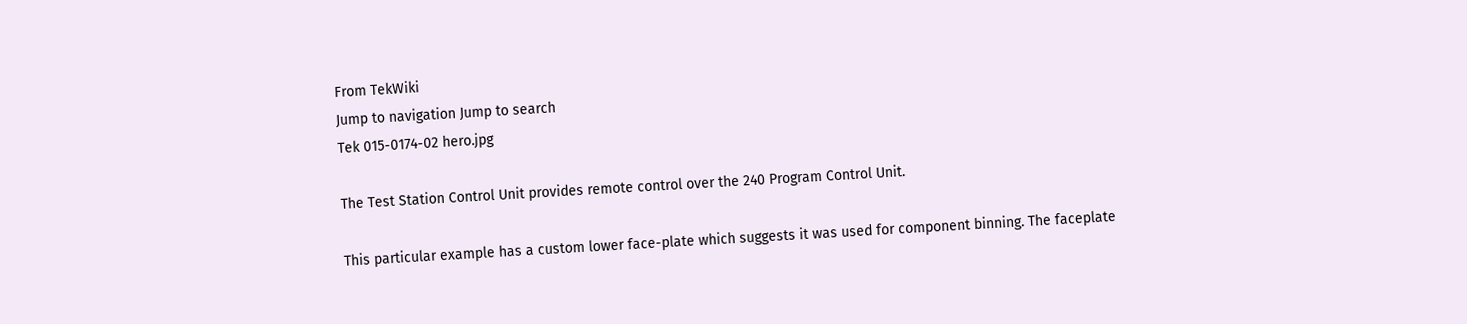From TekWiki
Jump to navigation Jump to search
Tek 015-0174-02 hero.jpg

The Test Station Control Unit provides remote control over the 240 Program Control Unit.

This particular example has a custom lower face-plate which suggests it was used for component binning. The faceplate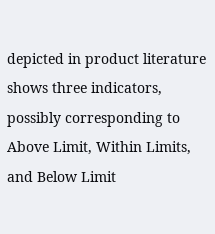depicted in product literature shows three indicators, possibly corresponding to Above Limit, Within Limits, and Below Limit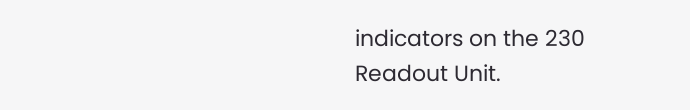indicators on the 230 Readout Unit.